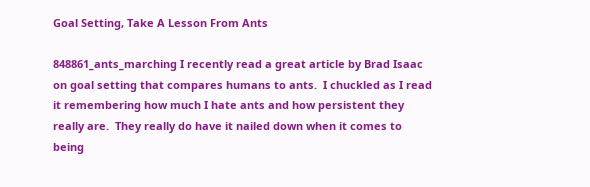Goal Setting, Take A Lesson From Ants

848861_ants_marching I recently read a great article by Brad Isaac on goal setting that compares humans to ants.  I chuckled as I read it remembering how much I hate ants and how persistent they really are.  They really do have it nailed down when it comes to being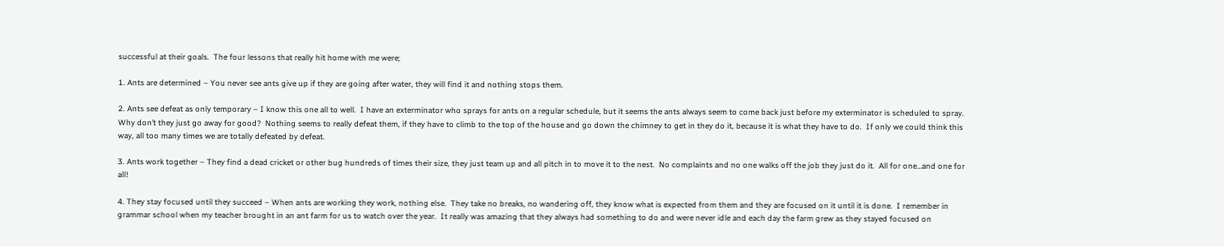successful at their goals.  The four lessons that really hit home with me were;

1. Ants are determined – You never see ants give up if they are going after water, they will find it and nothing stops them.

2. Ants see defeat as only temporary – I know this one all to well.  I have an exterminator who sprays for ants on a regular schedule, but it seems the ants always seem to come back just before my exterminator is scheduled to spray.  Why don’t they just go away for good?  Nothing seems to really defeat them, if they have to climb to the top of the house and go down the chimney to get in they do it, because it is what they have to do.  If only we could think this way, all too many times we are totally defeated by defeat.

3. Ants work together – They find a dead cricket or other bug hundreds of times their size, they just team up and all pitch in to move it to the nest.  No complaints and no one walks off the job they just do it.  All for one…and one for all!

4. They stay focused until they succeed – When ants are working they work, nothing else.  They take no breaks, no wandering off, they know what is expected from them and they are focused on it until it is done.  I remember in grammar school when my teacher brought in an ant farm for us to watch over the year.  It really was amazing that they always had something to do and were never idle and each day the farm grew as they stayed focused on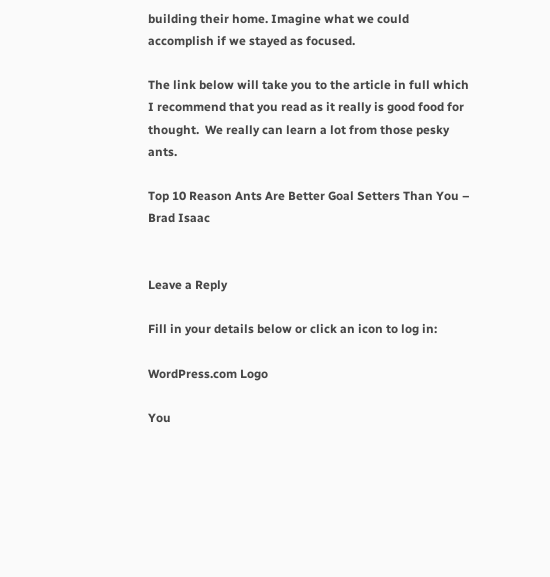building their home. Imagine what we could accomplish if we stayed as focused.

The link below will take you to the article in full which I recommend that you read as it really is good food for thought.  We really can learn a lot from those pesky ants.

Top 10 Reason Ants Are Better Goal Setters Than You – Brad Isaac


Leave a Reply

Fill in your details below or click an icon to log in:

WordPress.com Logo

You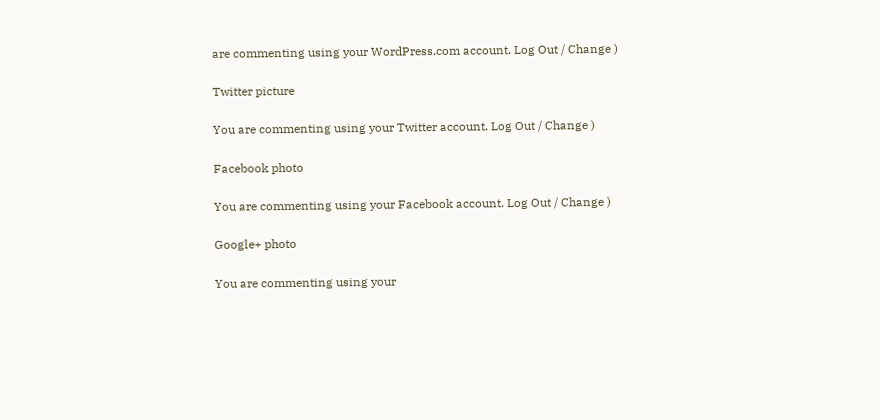are commenting using your WordPress.com account. Log Out / Change )

Twitter picture

You are commenting using your Twitter account. Log Out / Change )

Facebook photo

You are commenting using your Facebook account. Log Out / Change )

Google+ photo

You are commenting using your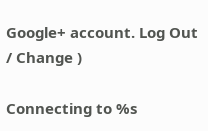Google+ account. Log Out / Change )

Connecting to %s